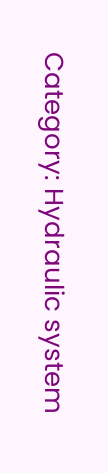Category: Hydraulic system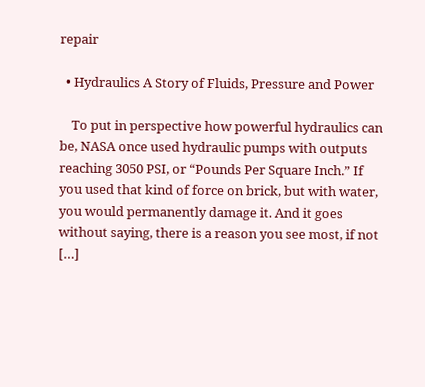repair

  • Hydraulics A Story of Fluids, Pressure and Power

    To put in perspective how powerful hydraulics can be, NASA once used hydraulic pumps with outputs reaching 3050 PSI, or “Pounds Per Square Inch.” If you used that kind of force on brick, but with water, you would permanently damage it. And it goes without saying, there is a reason you see most, if not […]